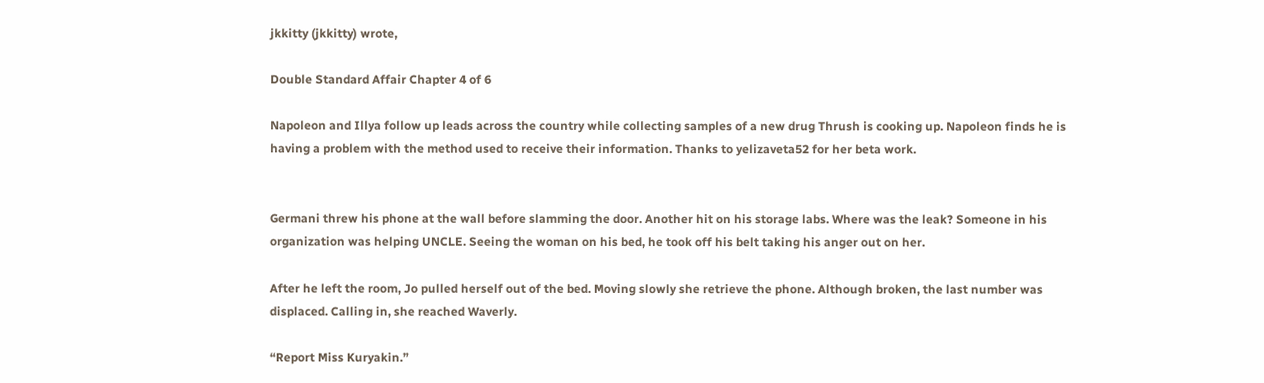jkkitty (jkkitty) wrote,

Double Standard Affair Chapter 4 of 6

Napoleon and Illya follow up leads across the country while collecting samples of a new drug Thrush is cooking up. Napoleon finds he is having a problem with the method used to receive their information. Thanks to yelizaveta52 for her beta work.


Germani threw his phone at the wall before slamming the door. Another hit on his storage labs. Where was the leak? Someone in his organization was helping UNCLE. Seeing the woman on his bed, he took off his belt taking his anger out on her.

After he left the room, Jo pulled herself out of the bed. Moving slowly she retrieve the phone. Although broken, the last number was displaced. Calling in, she reached Waverly.

“Report Miss Kuryakin.”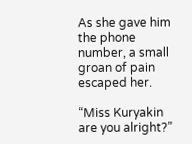As she gave him the phone number, a small groan of pain escaped her.

“Miss Kuryakin are you alright?”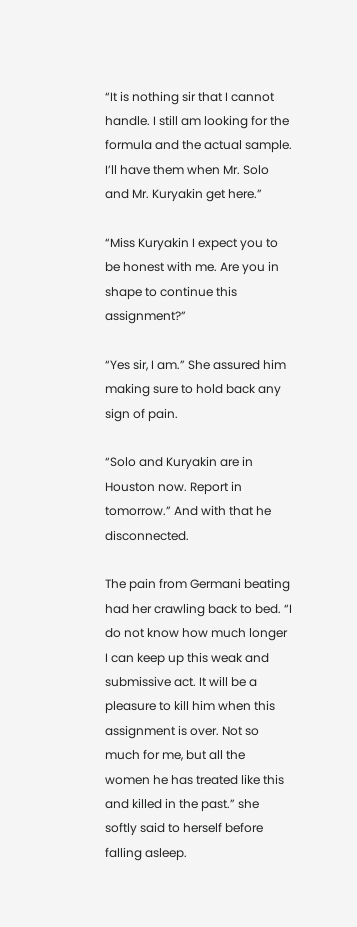“It is nothing sir that I cannot handle. I still am looking for the formula and the actual sample. I’ll have them when Mr. Solo and Mr. Kuryakin get here.”

“Miss Kuryakin I expect you to be honest with me. Are you in shape to continue this assignment?”

“Yes sir, I am.” She assured him making sure to hold back any sign of pain.

“Solo and Kuryakin are in Houston now. Report in tomorrow.” And with that he disconnected.

The pain from Germani beating had her crawling back to bed. “I do not know how much longer I can keep up this weak and submissive act. It will be a pleasure to kill him when this assignment is over. Not so much for me, but all the women he has treated like this and killed in the past.” she softly said to herself before falling asleep.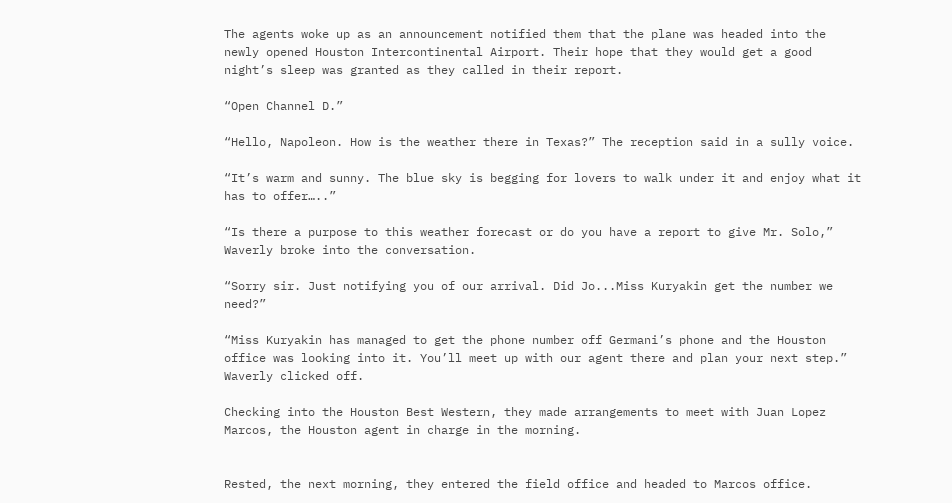The agents woke up as an announcement notified them that the plane was headed into the newly opened Houston Intercontinental Airport. Their hope that they would get a good night’s sleep was granted as they called in their report.

“Open Channel D.”

“Hello, Napoleon. How is the weather there in Texas?” The reception said in a sully voice.

“It’s warm and sunny. The blue sky is begging for lovers to walk under it and enjoy what it has to offer…..”

“Is there a purpose to this weather forecast or do you have a report to give Mr. Solo,” Waverly broke into the conversation.

“Sorry sir. Just notifying you of our arrival. Did Jo...Miss Kuryakin get the number we need?”

“Miss Kuryakin has managed to get the phone number off Germani’s phone and the Houston office was looking into it. You’ll meet up with our agent there and plan your next step.” Waverly clicked off.

Checking into the Houston Best Western, they made arrangements to meet with Juan Lopez Marcos, the Houston agent in charge in the morning.


Rested, the next morning, they entered the field office and headed to Marcos office.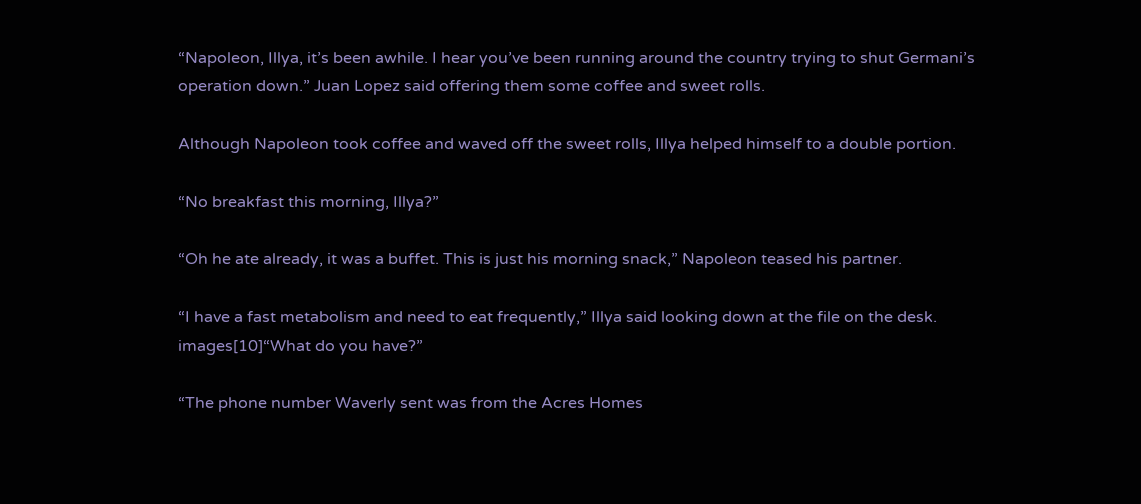“Napoleon, Illya, it’s been awhile. I hear you’ve been running around the country trying to shut Germani’s operation down.” Juan Lopez said offering them some coffee and sweet rolls.

Although Napoleon took coffee and waved off the sweet rolls, Illya helped himself to a double portion.

“No breakfast this morning, Illya?”

“Oh he ate already, it was a buffet. This is just his morning snack,” Napoleon teased his partner.

“I have a fast metabolism and need to eat frequently,” Illya said looking down at the file on the desk. images[10]“What do you have?”

“The phone number Waverly sent was from the Acres Homes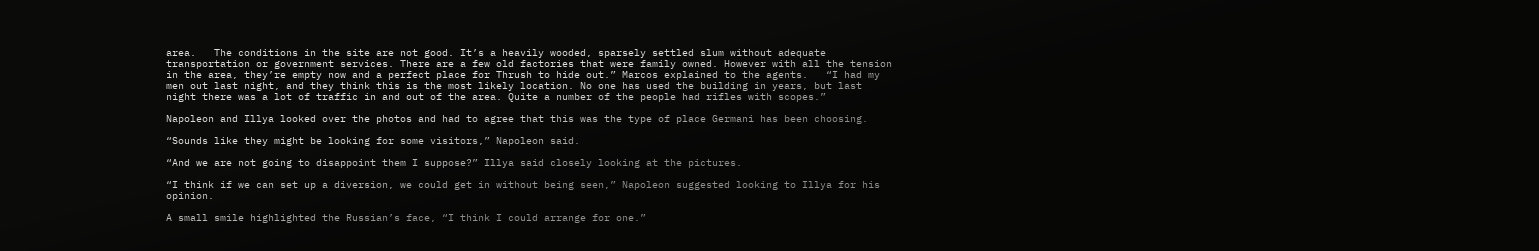area.   The conditions in the site are not good. It’s a heavily wooded, sparsely settled slum without adequate transportation or government services. There are a few old factories that were family owned. However with all the tension in the area, they’re empty now and a perfect place for Thrush to hide out.” Marcos explained to the agents.   “I had my men out last night, and they think this is the most likely location. No one has used the building in years, but last night there was a lot of traffic in and out of the area. Quite a number of the people had rifles with scopes.”

Napoleon and Illya looked over the photos and had to agree that this was the type of place Germani has been choosing.

“Sounds like they might be looking for some visitors,” Napoleon said.

“And we are not going to disappoint them I suppose?” Illya said closely looking at the pictures.

“I think if we can set up a diversion, we could get in without being seen,” Napoleon suggested looking to Illya for his opinion.

A small smile highlighted the Russian’s face, “I think I could arrange for one.”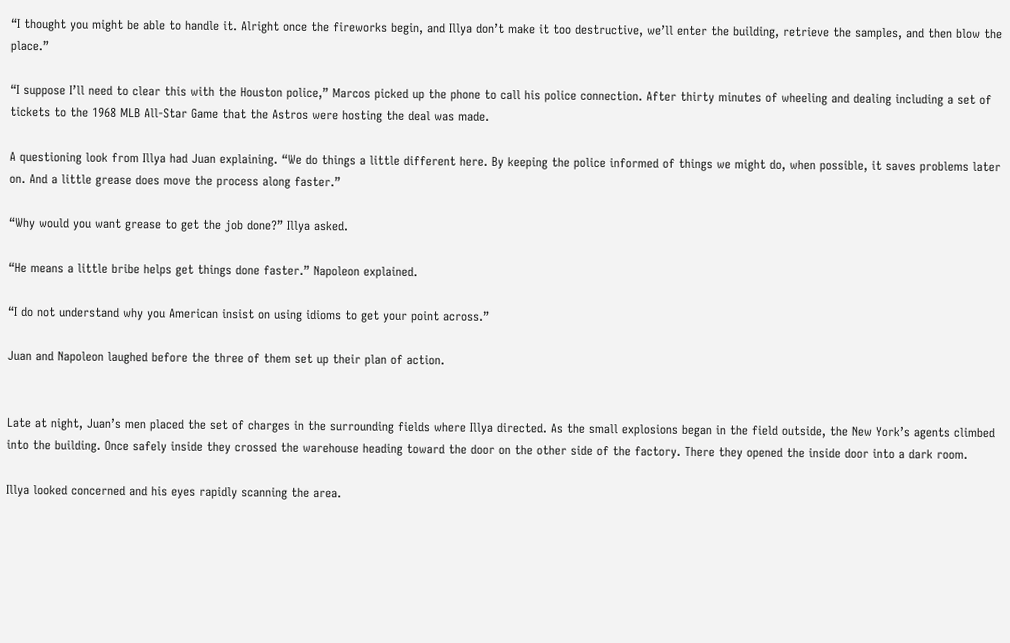“I thought you might be able to handle it. Alright once the fireworks begin, and Illya don’t make it too destructive, we’ll enter the building, retrieve the samples, and then blow the place.”

“I suppose I’ll need to clear this with the Houston police,” Marcos picked up the phone to call his police connection. After thirty minutes of wheeling and dealing including a set of tickets to the 1968 MLB All-Star Game that the Astros were hosting the deal was made.

A questioning look from Illya had Juan explaining. “We do things a little different here. By keeping the police informed of things we might do, when possible, it saves problems later on. And a little grease does move the process along faster.”

“Why would you want grease to get the job done?” Illya asked.

“He means a little bribe helps get things done faster.” Napoleon explained.

“I do not understand why you American insist on using idioms to get your point across.”

Juan and Napoleon laughed before the three of them set up their plan of action.


Late at night, Juan’s men placed the set of charges in the surrounding fields where Illya directed. As the small explosions began in the field outside, the New York’s agents climbed into the building. Once safely inside they crossed the warehouse heading toward the door on the other side of the factory. There they opened the inside door into a dark room.

Illya looked concerned and his eyes rapidly scanning the area.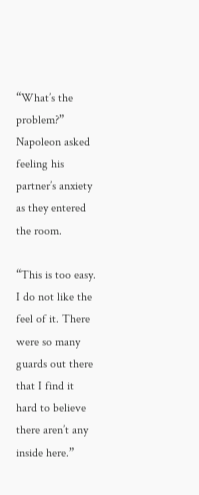“What’s the problem?” Napoleon asked feeling his partner’s anxiety as they entered the room.

“This is too easy. I do not like the feel of it. There were so many guards out there that I find it hard to believe there aren’t any inside here.”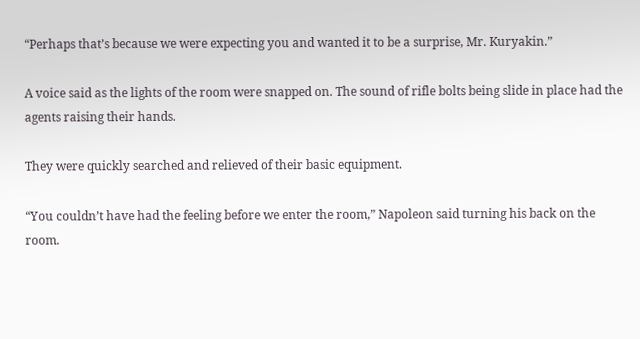“Perhaps that’s because we were expecting you and wanted it to be a surprise, Mr. Kuryakin.”

A voice said as the lights of the room were snapped on. The sound of rifle bolts being slide in place had the agents raising their hands.

They were quickly searched and relieved of their basic equipment.

“You couldn’t have had the feeling before we enter the room,” Napoleon said turning his back on the room.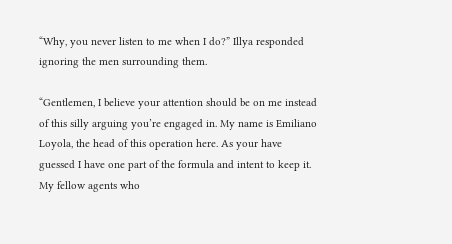“Why, you never listen to me when I do?” Illya responded ignoring the men surrounding them.

“Gentlemen, I believe your attention should be on me instead of this silly arguing you’re engaged in. My name is Emiliano Loyola, the head of this operation here. As your have guessed I have one part of the formula and intent to keep it. My fellow agents who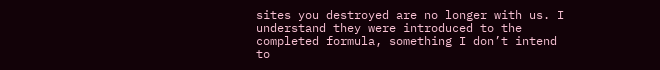sites you destroyed are no longer with us. I understand they were introduced to the completed formula, something I don’t intend to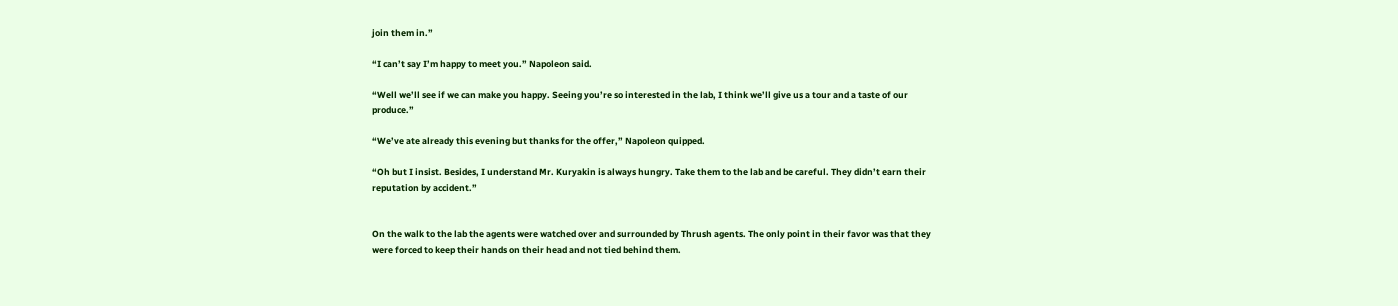join them in.”

“I can’t say I’m happy to meet you.” Napoleon said.

“Well we’ll see if we can make you happy. Seeing you’re so interested in the lab, I think we’ll give us a tour and a taste of our produce.”

“We’ve ate already this evening but thanks for the offer,” Napoleon quipped.

“Oh but I insist. Besides, I understand Mr. Kuryakin is always hungry. Take them to the lab and be careful. They didn’t earn their reputation by accident.”


On the walk to the lab the agents were watched over and surrounded by Thrush agents. The only point in their favor was that they were forced to keep their hands on their head and not tied behind them.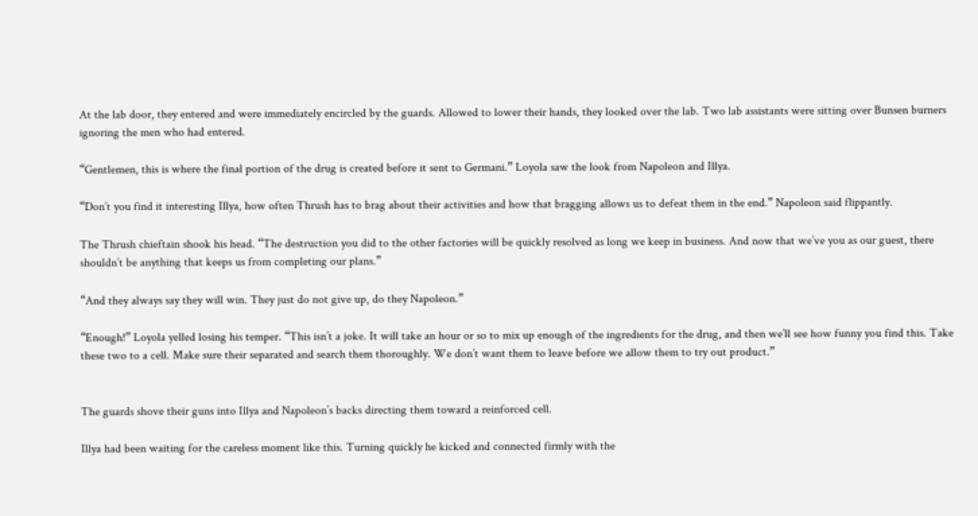At the lab door, they entered and were immediately encircled by the guards. Allowed to lower their hands, they looked over the lab. Two lab assistants were sitting over Bunsen burners ignoring the men who had entered.

“Gentlemen, this is where the final portion of the drug is created before it sent to Germani.” Loyola saw the look from Napoleon and Illya.

“Don’t you find it interesting Illya, how often Thrush has to brag about their activities and how that bragging allows us to defeat them in the end.” Napoleon said flippantly.

The Thrush chieftain shook his head. “The destruction you did to the other factories will be quickly resolved as long we keep in business. And now that we’ve you as our guest, there shouldn’t be anything that keeps us from completing our plans.”

“And they always say they will win. They just do not give up, do they Napoleon.”

“Enough!” Loyola yelled losing his temper. “This isn’t a joke. It will take an hour or so to mix up enough of the ingredients for the drug, and then we’ll see how funny you find this. Take these two to a cell. Make sure their separated and search them thoroughly. We don’t want them to leave before we allow them to try out product.”


The guards shove their guns into Illya and Napoleon’s backs directing them toward a reinforced cell.

Illya had been waiting for the careless moment like this. Turning quickly he kicked and connected firmly with the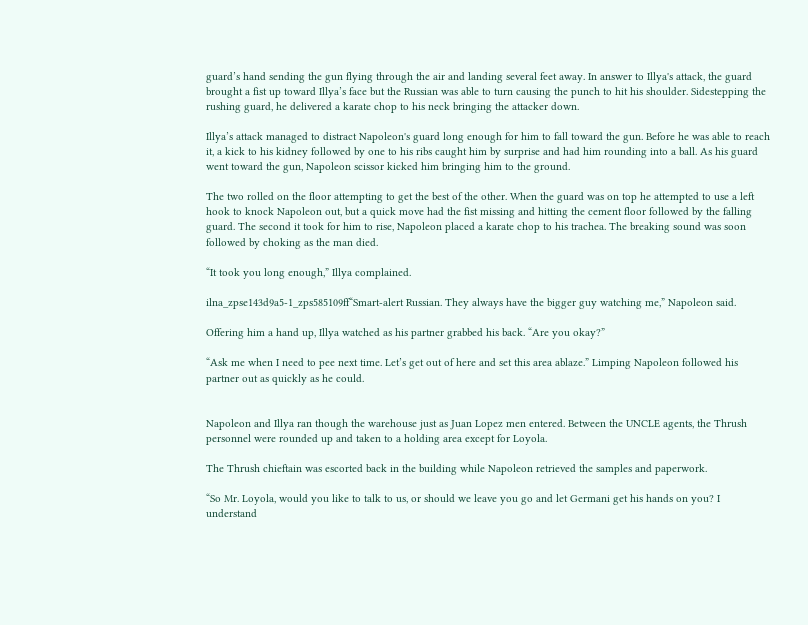guard’s hand sending the gun flying through the air and landing several feet away. In answer to Illya's attack, the guard brought a fist up toward Illya’s face but the Russian was able to turn causing the punch to hit his shoulder. Sidestepping the rushing guard, he delivered a karate chop to his neck bringing the attacker down.

Illya’s attack managed to distract Napoleon's guard long enough for him to fall toward the gun. Before he was able to reach it, a kick to his kidney followed by one to his ribs caught him by surprise and had him rounding into a ball. As his guard went toward the gun, Napoleon scissor kicked him bringing him to the ground.

The two rolled on the floor attempting to get the best of the other. When the guard was on top he attempted to use a left hook to knock Napoleon out, but a quick move had the fist missing and hitting the cement floor followed by the falling guard. The second it took for him to rise, Napoleon placed a karate chop to his trachea. The breaking sound was soon followed by choking as the man died.

“It took you long enough,” Illya complained.

ilna_zpse143d9a5-1_zps585109ff“Smart-alert Russian. They always have the bigger guy watching me,” Napoleon said.

Offering him a hand up, Illya watched as his partner grabbed his back. “Are you okay?”

“Ask me when I need to pee next time. Let’s get out of here and set this area ablaze.” Limping Napoleon followed his partner out as quickly as he could.


Napoleon and Illya ran though the warehouse just as Juan Lopez men entered. Between the UNCLE agents, the Thrush personnel were rounded up and taken to a holding area except for Loyola.

The Thrush chieftain was escorted back in the building while Napoleon retrieved the samples and paperwork.

“So Mr. Loyola, would you like to talk to us, or should we leave you go and let Germani get his hands on you? I understand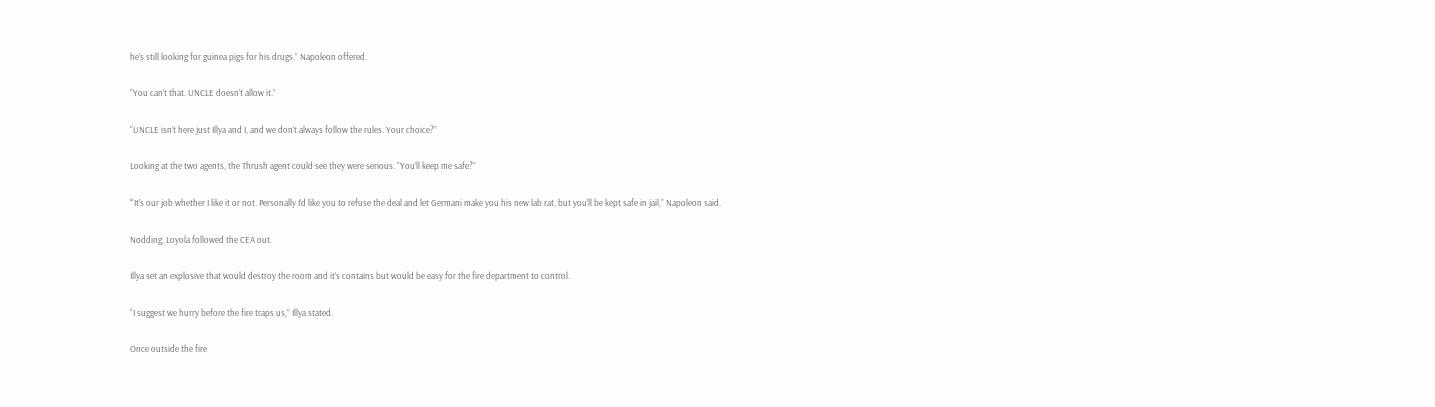he’s still looking for guinea pigs for his drugs.” Napoleon offered.

“You can’t that. UNCLE doesn’t allow it.”

“UNCLE isn’t here just Illya and I, and we don’t always follow the rules. Your choice?”

Looking at the two agents, the Thrush agent could see they were serious. “You’ll keep me safe?”

‘“It’s our job whether I like it or not. Personally I’d like you to refuse the deal and let Germani make you his new lab rat, but you’ll be kept safe in jail,” Napoleon said.

Nodding, Loyola followed the CEA out.

Illya set an explosive that would destroy the room and it’s contains but would be easy for the fire department to control.

“I suggest we hurry before the fire traps us,” Illya stated.

Once outside the fire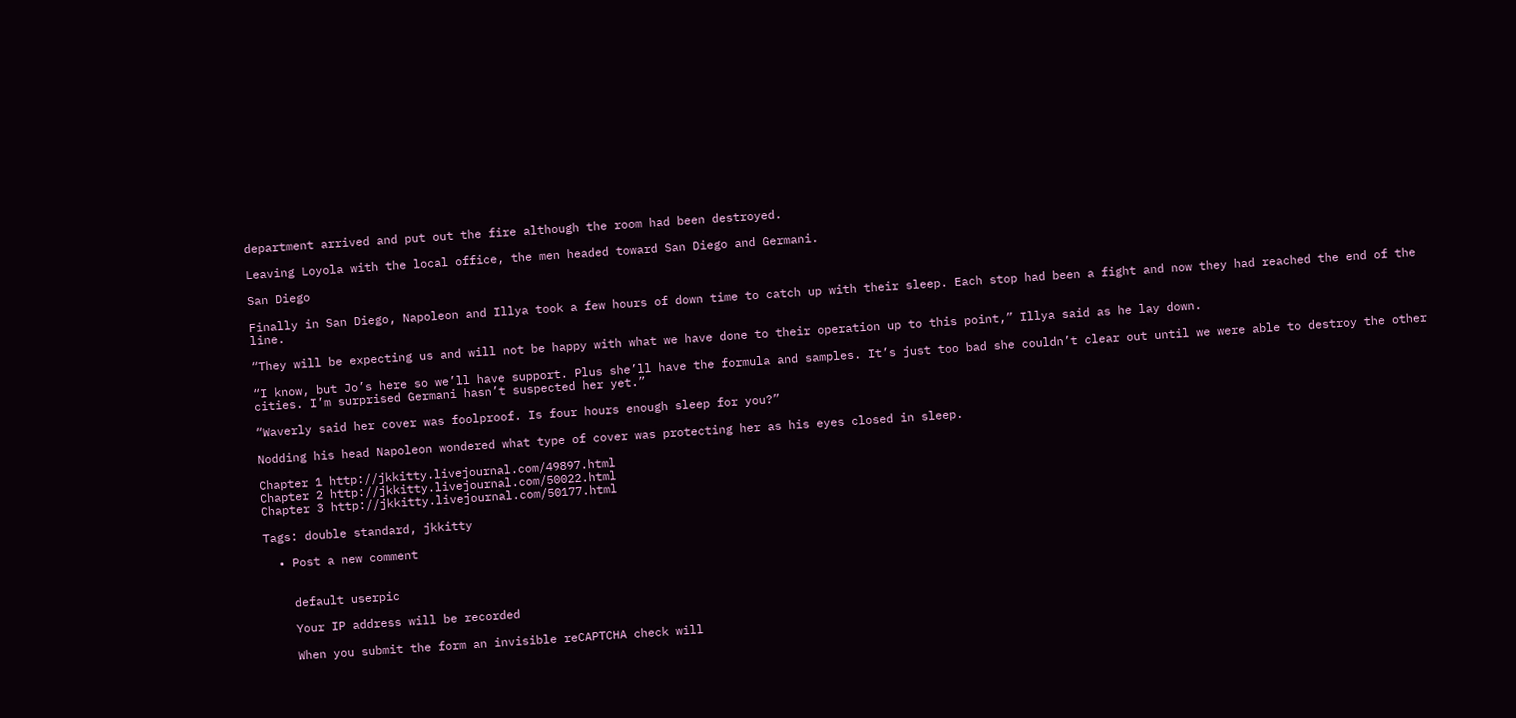department arrived and put out the fire although the room had been destroyed.

Leaving Loyola with the local office, the men headed toward San Diego and Germani.

San Diego

Finally in San Diego, Napoleon and Illya took a few hours of down time to catch up with their sleep. Each stop had been a fight and now they had reached the end of the line.

“They will be expecting us and will not be happy with what we have done to their operation up to this point,” Illya said as he lay down.

“I know, but Jo’s here so we’ll have support. Plus she’ll have the formula and samples. It’s just too bad she couldn’t clear out until we were able to destroy the other cities. I’m surprised Germani hasn’t suspected her yet.”

“Waverly said her cover was foolproof. Is four hours enough sleep for you?”

Nodding his head Napoleon wondered what type of cover was protecting her as his eyes closed in sleep.

Chapter 1 http://jkkitty.livejournal.com/49897.html
Chapter 2 http://jkkitty.livejournal.com/50022.html
Chapter 3 http://jkkitty.livejournal.com/50177.html

Tags: double standard, jkkitty

  • Post a new comment


    default userpic

    Your IP address will be recorded

    When you submit the form an invisible reCAPTCHA check will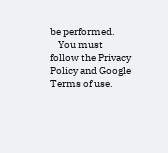be performed.
    You must follow the Privacy Policy and Google Terms of use.